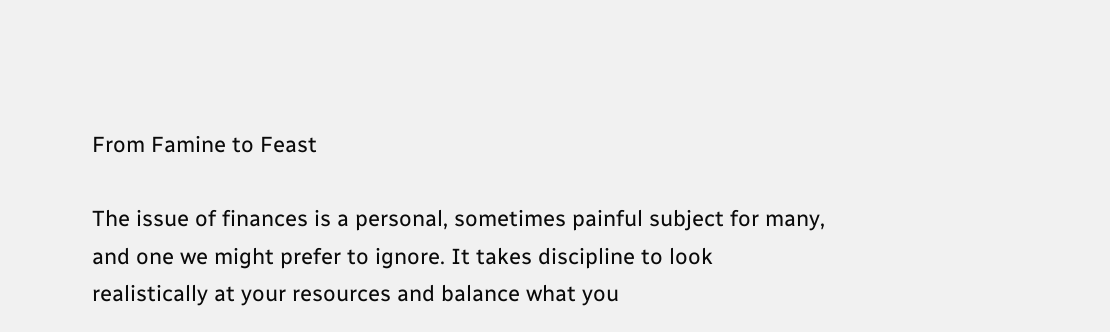From Famine to Feast

The issue of finances is a personal, sometimes painful subject for many, and one we might prefer to ignore. It takes discipline to look realistically at your resources and balance what you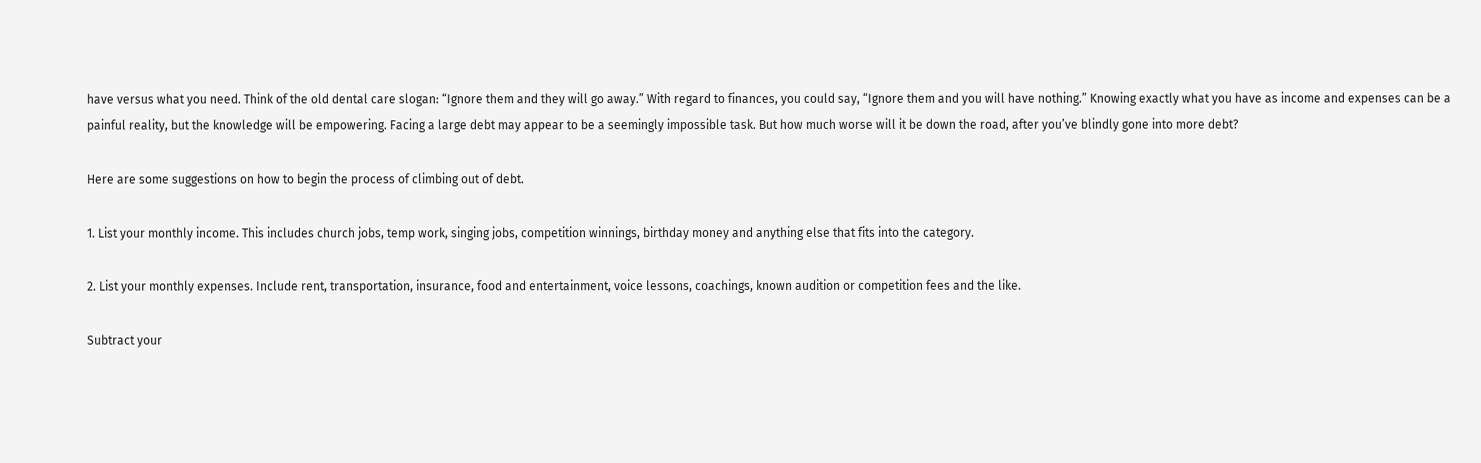have versus what you need. Think of the old dental care slogan: “Ignore them and they will go away.” With regard to finances, you could say, “Ignore them and you will have nothing.” Knowing exactly what you have as income and expenses can be a painful reality, but the knowledge will be empowering. Facing a large debt may appear to be a seemingly impossible task. But how much worse will it be down the road, after you’ve blindly gone into more debt?

Here are some suggestions on how to begin the process of climbing out of debt.

1. List your monthly income. This includes church jobs, temp work, singing jobs, competition winnings, birthday money and anything else that fits into the category.

2. List your monthly expenses. Include rent, transportation, insurance, food and entertainment, voice lessons, coachings, known audition or competition fees and the like.

Subtract your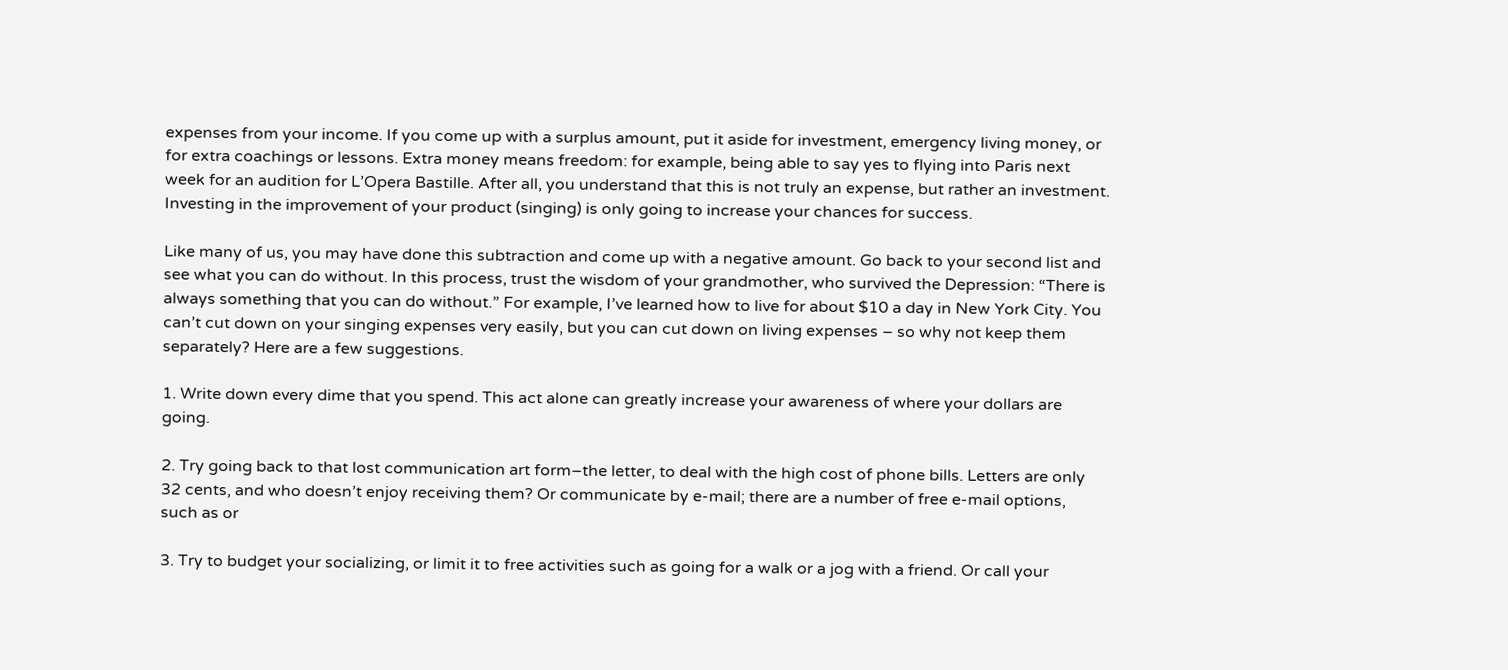expenses from your income. If you come up with a surplus amount, put it aside for investment, emergency living money, or for extra coachings or lessons. Extra money means freedom: for example, being able to say yes to flying into Paris next week for an audition for L’Opera Bastille. After all, you understand that this is not truly an expense, but rather an investment. Investing in the improvement of your product (singing) is only going to increase your chances for success.

Like many of us, you may have done this subtraction and come up with a negative amount. Go back to your second list and see what you can do without. In this process, trust the wisdom of your grandmother, who survived the Depression: “There is always something that you can do without.” For example, I’ve learned how to live for about $10 a day in New York City. You can’t cut down on your singing expenses very easily, but you can cut down on living expenses – so why not keep them separately? Here are a few suggestions.

1. Write down every dime that you spend. This act alone can greatly increase your awareness of where your dollars are going.

2. Try going back to that lost communication art form–the letter, to deal with the high cost of phone bills. Letters are only 32 cents, and who doesn’t enjoy receiving them? Or communicate by e-mail; there are a number of free e-mail options, such as or

3. Try to budget your socializing, or limit it to free activities such as going for a walk or a jog with a friend. Or call your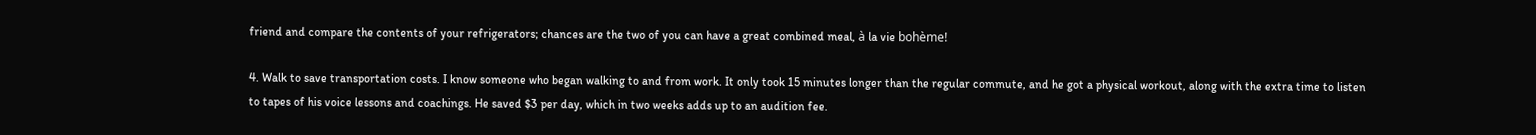friend and compare the contents of your refrigerators; chances are the two of you can have a great combined meal, à la vie bohème!

4. Walk to save transportation costs. I know someone who began walking to and from work. It only took 15 minutes longer than the regular commute, and he got a physical workout, along with the extra time to listen to tapes of his voice lessons and coachings. He saved $3 per day, which in two weeks adds up to an audition fee.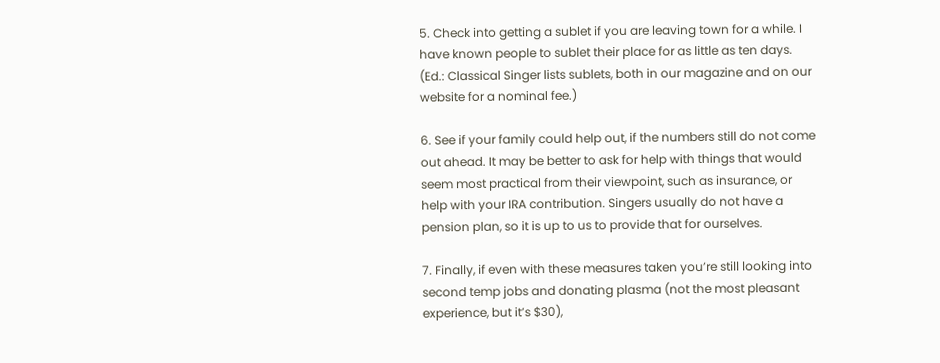5. Check into getting a sublet if you are leaving town for a while. I have known people to sublet their place for as little as ten days. (Ed.: Classical Singer lists sublets, both in our magazine and on our website for a nominal fee.)

6. See if your family could help out, if the numbers still do not come out ahead. It may be better to ask for help with things that would seem most practical from their viewpoint, such as insurance, or help with your IRA contribution. Singers usually do not have a pension plan, so it is up to us to provide that for ourselves.

7. Finally, if even with these measures taken you’re still looking into second temp jobs and donating plasma (not the most pleasant experience, but it’s $30),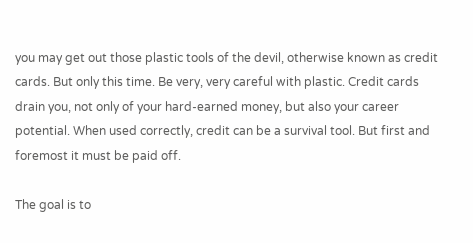you may get out those plastic tools of the devil, otherwise known as credit cards. But only this time. Be very, very careful with plastic. Credit cards drain you, not only of your hard-earned money, but also your career potential. When used correctly, credit can be a survival tool. But first and foremost it must be paid off.

The goal is to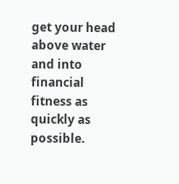get your head above water and into financial fitness as quickly as possible.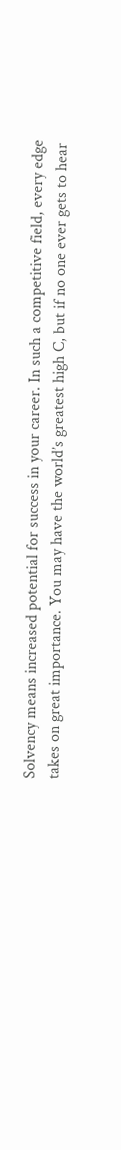Solvency means increased potential for success in your career. In such a competitive field, every edge takes on great importance. You may have the world’s greatest high C, but if no one ever gets to hear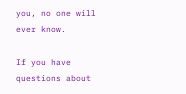you, no one will ever know.

If you have questions about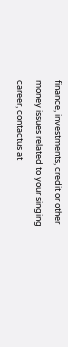finance, investments, credit or other money issues related to your singing career, contactus at